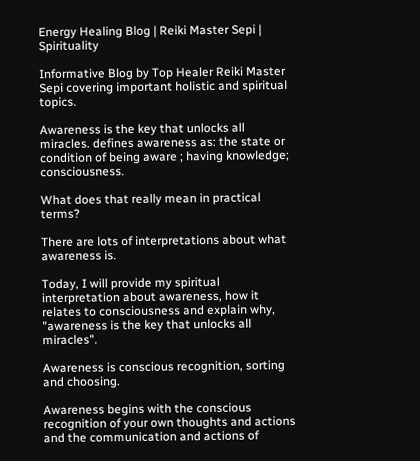Energy Healing Blog | Reiki Master Sepi | Spirituality

Informative Blog by Top Healer Reiki Master Sepi covering important holistic and spiritual topics.

Awareness is the key that unlocks all miracles. defines awareness as: the state or condition of being aware ; having knowledge; consciousness.

What does that really mean in practical terms?

There are lots of interpretations about what awareness is.

Today, I will provide my spiritual interpretation about awareness, how it relates to consciousness and explain why, "awareness is the key that unlocks all miracles".

Awareness is conscious recognition, sorting and choosing.

Awareness begins with the conscious recognition of your own thoughts and actions and the communication and actions of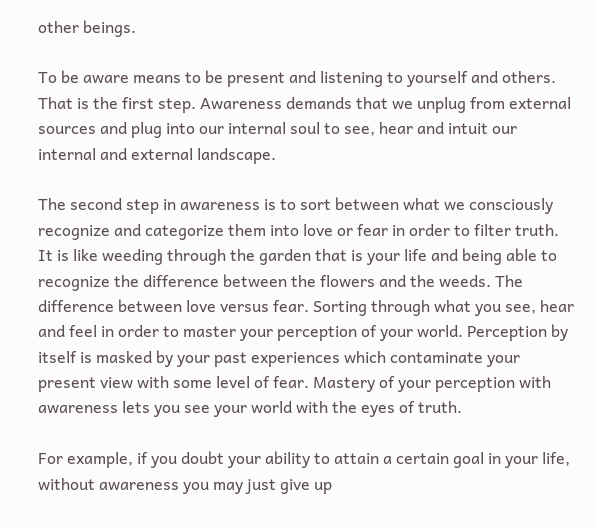other beings.

To be aware means to be present and listening to yourself and others. That is the first step. Awareness demands that we unplug from external sources and plug into our internal soul to see, hear and intuit our internal and external landscape.

The second step in awareness is to sort between what we consciously recognize and categorize them into love or fear in order to filter truth. It is like weeding through the garden that is your life and being able to recognize the difference between the flowers and the weeds. The difference between love versus fear. Sorting through what you see, hear and feel in order to master your perception of your world. Perception by itself is masked by your past experiences which contaminate your present view with some level of fear. Mastery of your perception with awareness lets you see your world with the eyes of truth.

For example, if you doubt your ability to attain a certain goal in your life, without awareness you may just give up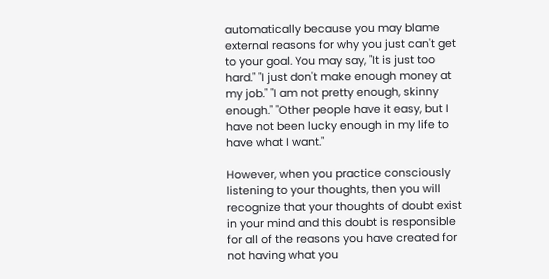automatically because you may blame external reasons for why you just can't get to your goal. You may say, "It is just too hard." "I just don't make enough money at my job." "I am not pretty enough, skinny enough." "Other people have it easy, but I have not been lucky enough in my life to have what I want."

However, when you practice consciously listening to your thoughts, then you will recognize that your thoughts of doubt exist in your mind and this doubt is responsible for all of the reasons you have created for not having what you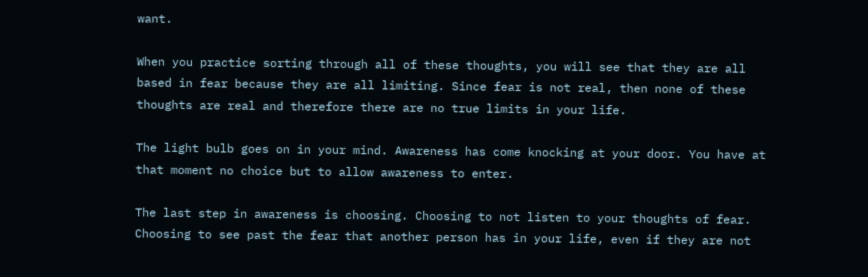want.

When you practice sorting through all of these thoughts, you will see that they are all based in fear because they are all limiting. Since fear is not real, then none of these thoughts are real and therefore there are no true limits in your life.

The light bulb goes on in your mind. Awareness has come knocking at your door. You have at that moment no choice but to allow awareness to enter.

The last step in awareness is choosing. Choosing to not listen to your thoughts of fear. Choosing to see past the fear that another person has in your life, even if they are not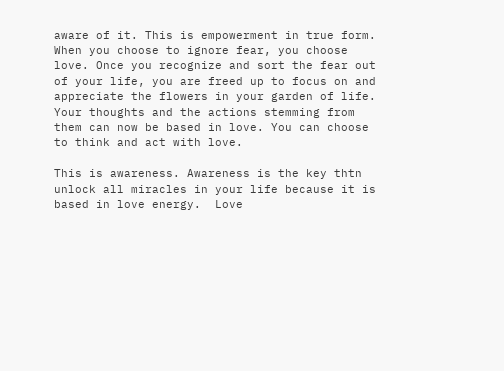aware of it. This is empowerment in true form. When you choose to ignore fear, you choose love. Once you recognize and sort the fear out of your life, you are freed up to focus on and appreciate the flowers in your garden of life. Your thoughts and the actions stemming from them can now be based in love. You can choose to think and act with love.

This is awareness. Awareness is the key thtn unlock all miracles in your life because it is based in love energy.  Love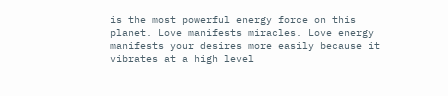is the most powerful energy force on this planet. Love manifests miracles. Love energy manifests your desires more easily because it vibrates at a high level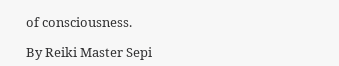of consciousness.

By Reiki Master Sepi